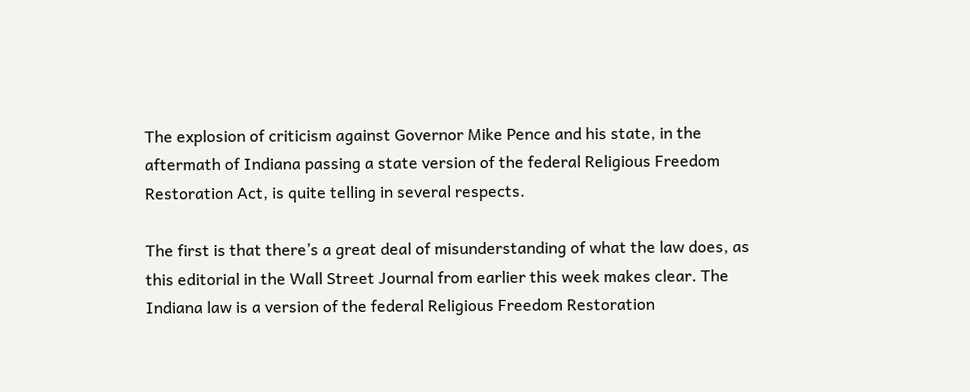The explosion of criticism against Governor Mike Pence and his state, in the aftermath of Indiana passing a state version of the federal Religious Freedom Restoration Act, is quite telling in several respects.

The first is that there’s a great deal of misunderstanding of what the law does, as this editorial in the Wall Street Journal from earlier this week makes clear. The Indiana law is a version of the federal Religious Freedom Restoration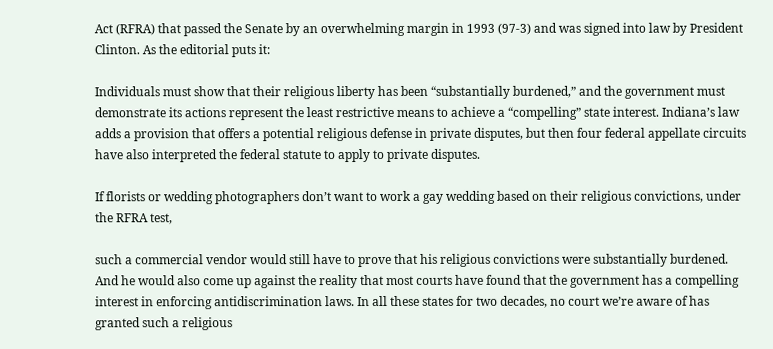Act (RFRA) that passed the Senate by an overwhelming margin in 1993 (97-3) and was signed into law by President Clinton. As the editorial puts it:

Individuals must show that their religious liberty has been “substantially burdened,” and the government must demonstrate its actions represent the least restrictive means to achieve a “compelling” state interest. Indiana’s law adds a provision that offers a potential religious defense in private disputes, but then four federal appellate circuits have also interpreted the federal statute to apply to private disputes.

If florists or wedding photographers don’t want to work a gay wedding based on their religious convictions, under the RFRA test,

such a commercial vendor would still have to prove that his religious convictions were substantially burdened. And he would also come up against the reality that most courts have found that the government has a compelling interest in enforcing antidiscrimination laws. In all these states for two decades, no court we’re aware of has granted such a religious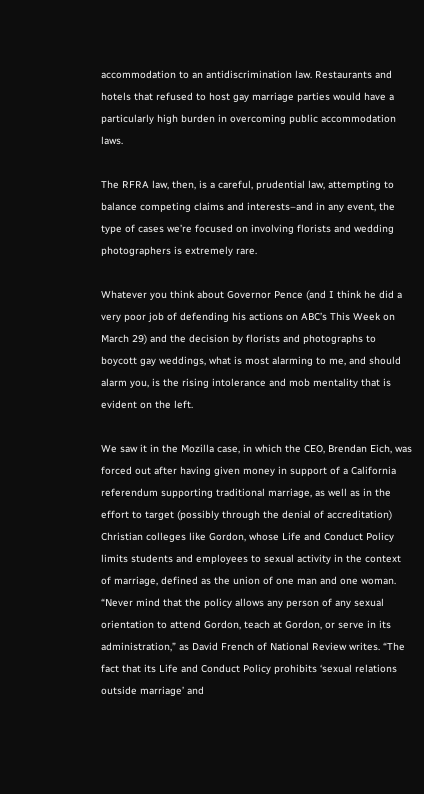accommodation to an antidiscrimination law. Restaurants and hotels that refused to host gay marriage parties would have a particularly high burden in overcoming public accommodation laws.

The RFRA law, then, is a careful, prudential law, attempting to balance competing claims and interests–and in any event, the type of cases we’re focused on involving florists and wedding photographers is extremely rare.

Whatever you think about Governor Pence (and I think he did a very poor job of defending his actions on ABC’s This Week on March 29) and the decision by florists and photographs to boycott gay weddings, what is most alarming to me, and should alarm you, is the rising intolerance and mob mentality that is evident on the left.

We saw it in the Mozilla case, in which the CEO, Brendan Eich, was forced out after having given money in support of a California referendum supporting traditional marriage, as well as in the effort to target (possibly through the denial of accreditation) Christian colleges like Gordon, whose Life and Conduct Policy limits students and employees to sexual activity in the context of marriage, defined as the union of one man and one woman. “Never mind that the policy allows any person of any sexual orientation to attend Gordon, teach at Gordon, or serve in its administration,” as David French of National Review writes. “The fact that its Life and Conduct Policy prohibits ‘sexual relations outside marriage’ and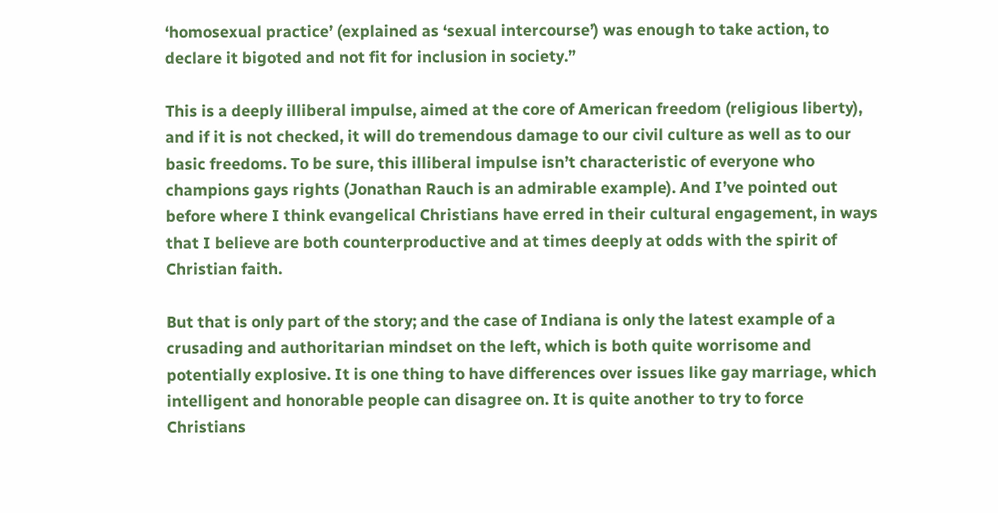‘homosexual practice’ (explained as ‘sexual intercourse’) was enough to take action, to declare it bigoted and not fit for inclusion in society.”

This is a deeply illiberal impulse, aimed at the core of American freedom (religious liberty), and if it is not checked, it will do tremendous damage to our civil culture as well as to our basic freedoms. To be sure, this illiberal impulse isn’t characteristic of everyone who champions gays rights (Jonathan Rauch is an admirable example). And I’ve pointed out before where I think evangelical Christians have erred in their cultural engagement, in ways that I believe are both counterproductive and at times deeply at odds with the spirit of Christian faith.

But that is only part of the story; and the case of Indiana is only the latest example of a crusading and authoritarian mindset on the left, which is both quite worrisome and potentially explosive. It is one thing to have differences over issues like gay marriage, which intelligent and honorable people can disagree on. It is quite another to try to force Christians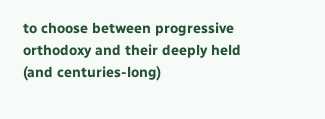to choose between progressive orthodoxy and their deeply held (and centuries-long)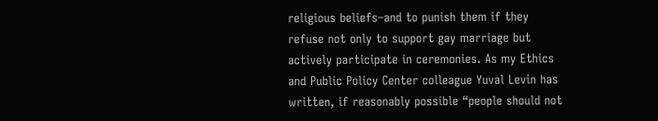religious beliefs–and to punish them if they refuse not only to support gay marriage but actively participate in ceremonies. As my Ethics and Public Policy Center colleague Yuval Levin has written, if reasonably possible “people should not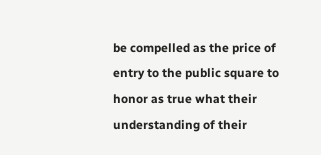be compelled as the price of entry to the public square to honor as true what their understanding of their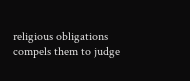religious obligations compels them to judge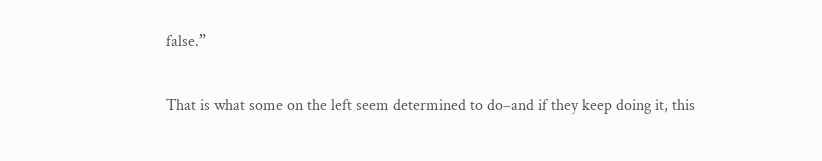false.”

That is what some on the left seem determined to do–and if they keep doing it, this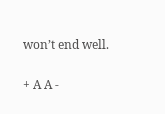won’t end well.

+ A A -